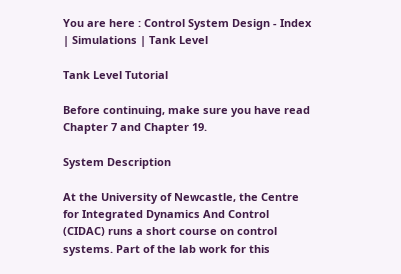You are here : Control System Design - Index | Simulations | Tank Level

Tank Level Tutorial

Before continuing, make sure you have read Chapter 7 and Chapter 19.

System Description

At the University of Newcastle, the Centre for Integrated Dynamics And Control (CIDAC) runs a short course on control systems. Part of the lab work for this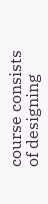course consists of designing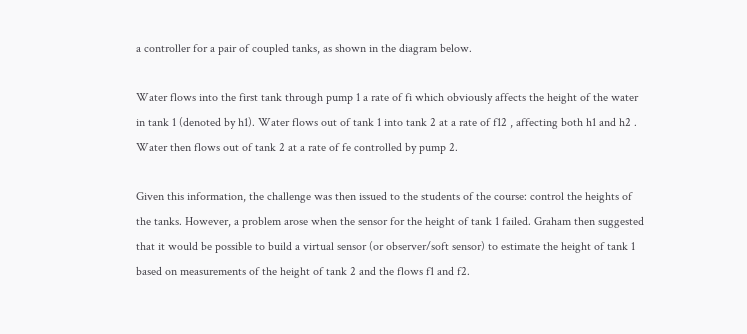a controller for a pair of coupled tanks, as shown in the diagram below.

Water flows into the first tank through pump 1 a rate of fi which obviously affects the height of the water in tank 1 (denoted by h1). Water flows out of tank 1 into tank 2 at a rate of f12 , affecting both h1 and h2 . Water then flows out of tank 2 at a rate of fe controlled by pump 2.

Given this information, the challenge was then issued to the students of the course: control the heights of the tanks. However, a problem arose when the sensor for the height of tank 1 failed. Graham then suggested that it would be possible to build a virtual sensor (or observer/soft sensor) to estimate the height of tank 1 based on measurements of the height of tank 2 and the flows f1 and f2.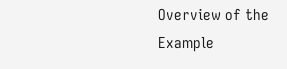Overview of the Example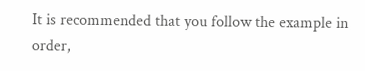It is recommended that you follow the example in order,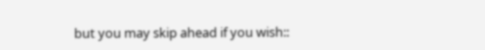but you may skip ahead if you wish::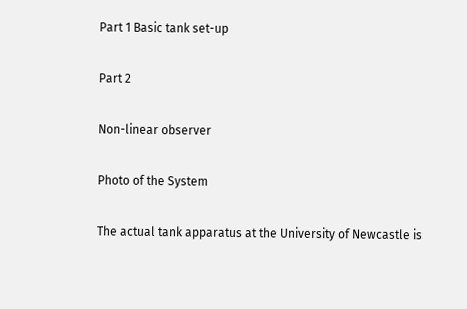Part 1 Basic tank set-up

Part 2

Non-linear observer

Photo of the System

The actual tank apparatus at the University of Newcastle is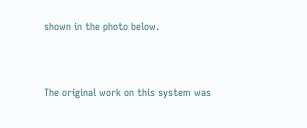shown in the photo below.


The original work on this system was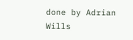done by Adrian Wills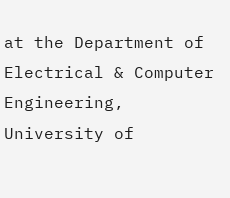at the Department of Electrical & Computer Engineering, University of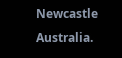Newcastle Australia.